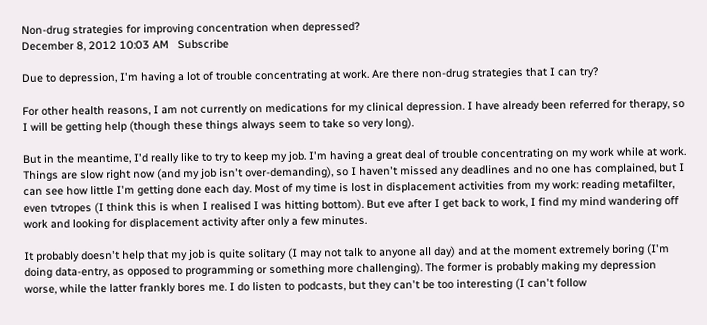Non-drug strategies for improving concentration when depressed?
December 8, 2012 10:03 AM   Subscribe

Due to depression, I'm having a lot of trouble concentrating at work. Are there non-drug strategies that I can try?

For other health reasons, I am not currently on medications for my clinical depression. I have already been referred for therapy, so I will be getting help (though these things always seem to take so very long).

But in the meantime, I'd really like to try to keep my job. I'm having a great deal of trouble concentrating on my work while at work. Things are slow right now (and my job isn't over-demanding), so I haven't missed any deadlines and no one has complained, but I can see how little I'm getting done each day. Most of my time is lost in displacement activities from my work: reading metafilter, even tvtropes (I think this is when I realised I was hitting bottom). But eve after I get back to work, I find my mind wandering off work and looking for displacement activity after only a few minutes.

It probably doesn't help that my job is quite solitary (I may not talk to anyone all day) and at the moment extremely boring (I'm doing data-entry, as opposed to programming or something more challenging). The former is probably making my depression worse, while the latter frankly bores me. I do listen to podcasts, but they can't be too interesting (I can't follow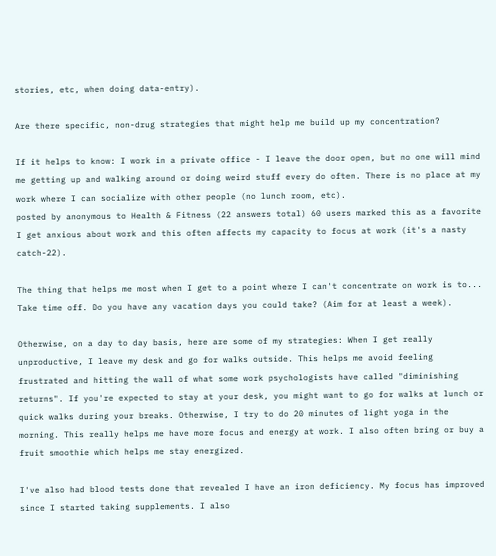stories, etc, when doing data-entry).

Are there specific, non-drug strategies that might help me build up my concentration?

If it helps to know: I work in a private office - I leave the door open, but no one will mind me getting up and walking around or doing weird stuff every do often. There is no place at my work where I can socialize with other people (no lunch room, etc).
posted by anonymous to Health & Fitness (22 answers total) 60 users marked this as a favorite
I get anxious about work and this often affects my capacity to focus at work (it's a nasty catch-22).

The thing that helps me most when I get to a point where I can't concentrate on work is to... Take time off. Do you have any vacation days you could take? (Aim for at least a week).

Otherwise, on a day to day basis, here are some of my strategies: When I get really unproductive, I leave my desk and go for walks outside. This helps me avoid feeling frustrated and hitting the wall of what some work psychologists have called "diminishing returns". If you're expected to stay at your desk, you might want to go for walks at lunch or quick walks during your breaks. Otherwise, I try to do 20 minutes of light yoga in the morning. This really helps me have more focus and energy at work. I also often bring or buy a fruit smoothie which helps me stay energized.

I've also had blood tests done that revealed I have an iron deficiency. My focus has improved since I started taking supplements. I also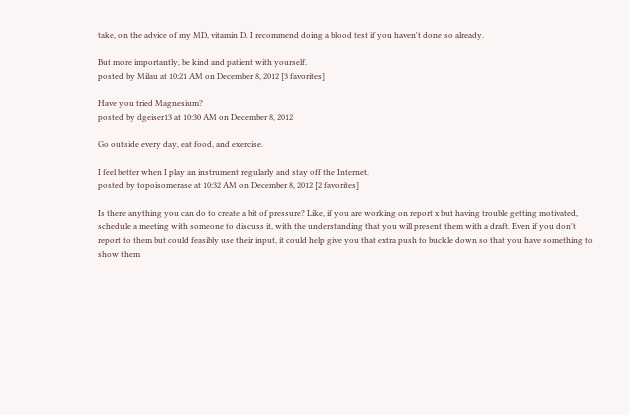take, on the advice of my MD, vitamin D. I recommend doing a blood test if you haven't done so already.

But more importantly, be kind and patient with yourself.
posted by Milau at 10:21 AM on December 8, 2012 [3 favorites]

Have you tried Magnesium?
posted by dgeiser13 at 10:30 AM on December 8, 2012

Go outside every day, eat food, and exercise.

I feel better when I play an instrument regularly and stay off the Internet.
posted by topoisomerase at 10:32 AM on December 8, 2012 [2 favorites]

Is there anything you can do to create a bit of pressure? Like, if you are working on report x but having trouble getting motivated, schedule a meeting with someone to discuss it, with the understanding that you will present them with a draft. Even if you don't report to them but could feasibly use their input, it could help give you that extra push to buckle down so that you have something to show them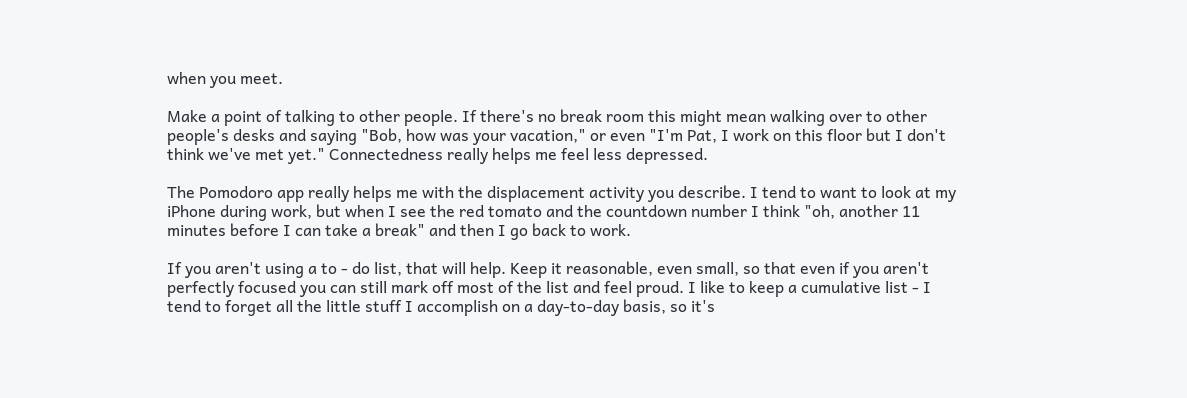when you meet.

Make a point of talking to other people. If there's no break room this might mean walking over to other people's desks and saying "Bob, how was your vacation," or even "I'm Pat, I work on this floor but I don't think we've met yet." Connectedness really helps me feel less depressed.

The Pomodoro app really helps me with the displacement activity you describe. I tend to want to look at my iPhone during work, but when I see the red tomato and the countdown number I think "oh, another 11 minutes before I can take a break" and then I go back to work.

If you aren't using a to - do list, that will help. Keep it reasonable, even small, so that even if you aren't perfectly focused you can still mark off most of the list and feel proud. I like to keep a cumulative list - I tend to forget all the little stuff I accomplish on a day-to-day basis, so it's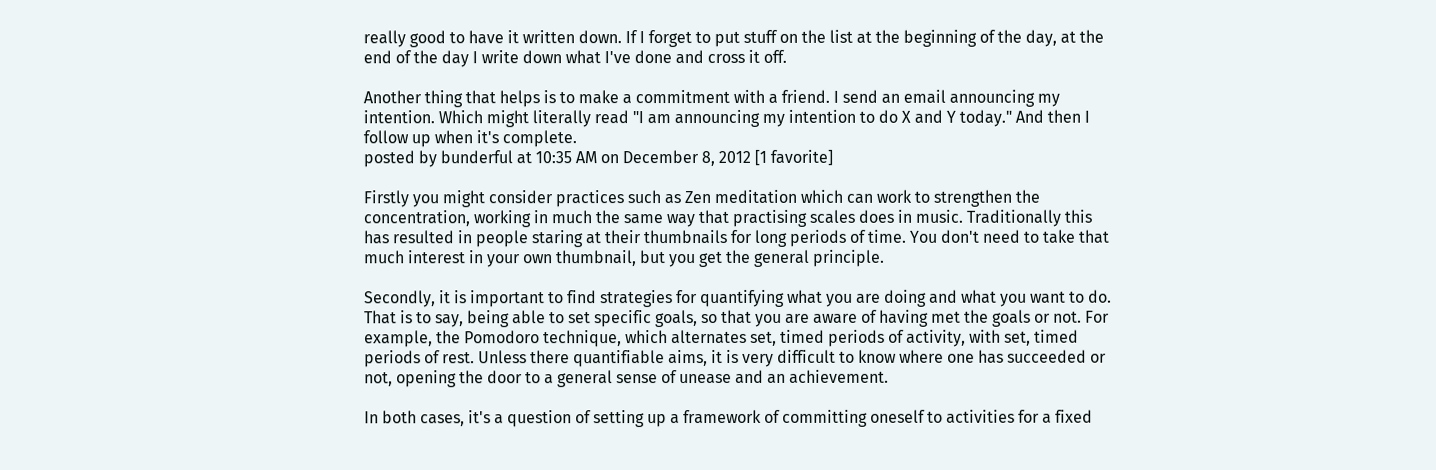really good to have it written down. If I forget to put stuff on the list at the beginning of the day, at the end of the day I write down what I've done and cross it off.

Another thing that helps is to make a commitment with a friend. I send an email announcing my intention. Which might literally read "I am announcing my intention to do X and Y today." And then I follow up when it's complete.
posted by bunderful at 10:35 AM on December 8, 2012 [1 favorite]

Firstly you might consider practices such as Zen meditation which can work to strengthen the concentration, working in much the same way that practising scales does in music. Traditionally this has resulted in people staring at their thumbnails for long periods of time. You don't need to take that much interest in your own thumbnail, but you get the general principle.

Secondly, it is important to find strategies for quantifying what you are doing and what you want to do. That is to say, being able to set specific goals, so that you are aware of having met the goals or not. For example, the Pomodoro technique, which alternates set, timed periods of activity, with set, timed periods of rest. Unless there quantifiable aims, it is very difficult to know where one has succeeded or not, opening the door to a general sense of unease and an achievement.

In both cases, it's a question of setting up a framework of committing oneself to activities for a fixed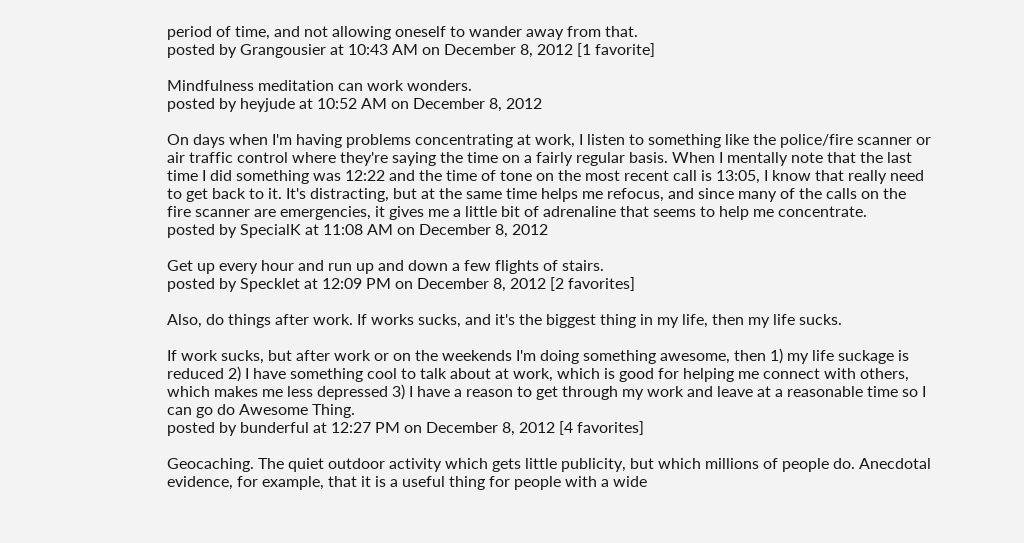period of time, and not allowing oneself to wander away from that.
posted by Grangousier at 10:43 AM on December 8, 2012 [1 favorite]

Mindfulness meditation can work wonders.
posted by heyjude at 10:52 AM on December 8, 2012

On days when I'm having problems concentrating at work, I listen to something like the police/fire scanner or air traffic control where they're saying the time on a fairly regular basis. When I mentally note that the last time I did something was 12:22 and the time of tone on the most recent call is 13:05, I know that really need to get back to it. It's distracting, but at the same time helps me refocus, and since many of the calls on the fire scanner are emergencies, it gives me a little bit of adrenaline that seems to help me concentrate.
posted by SpecialK at 11:08 AM on December 8, 2012

Get up every hour and run up and down a few flights of stairs.
posted by Specklet at 12:09 PM on December 8, 2012 [2 favorites]

Also, do things after work. If works sucks, and it's the biggest thing in my life, then my life sucks.

If work sucks, but after work or on the weekends I'm doing something awesome, then 1) my life suckage is reduced 2) I have something cool to talk about at work, which is good for helping me connect with others, which makes me less depressed 3) I have a reason to get through my work and leave at a reasonable time so I can go do Awesome Thing.
posted by bunderful at 12:27 PM on December 8, 2012 [4 favorites]

Geocaching. The quiet outdoor activity which gets little publicity, but which millions of people do. Anecdotal evidence, for example, that it is a useful thing for people with a wide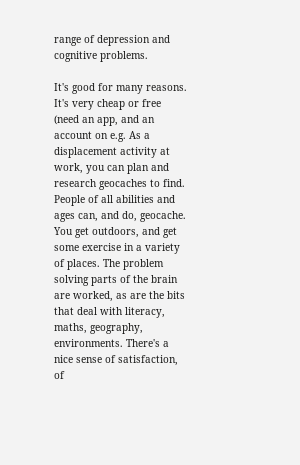range of depression and cognitive problems.

It's good for many reasons. It's very cheap or free (need an app, and an account on e.g. As a displacement activity at work, you can plan and research geocaches to find. People of all abilities and ages can, and do, geocache. You get outdoors, and get some exercise in a variety of places. The problem solving parts of the brain are worked, as are the bits that deal with literacy, maths, geography, environments. There's a nice sense of satisfaction, of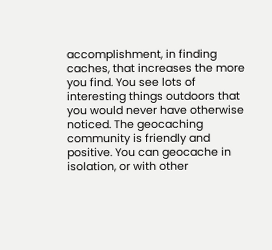accomplishment, in finding caches, that increases the more you find. You see lots of interesting things outdoors that you would never have otherwise noticed. The geocaching community is friendly and positive. You can geocache in isolation, or with other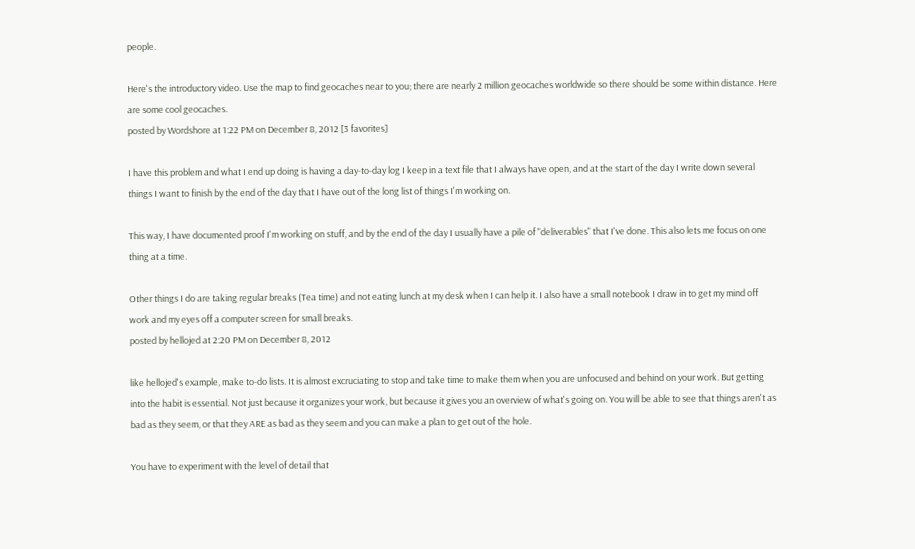people.

Here's the introductory video. Use the map to find geocaches near to you; there are nearly 2 million geocaches worldwide so there should be some within distance. Here are some cool geocaches.
posted by Wordshore at 1:22 PM on December 8, 2012 [3 favorites]

I have this problem and what I end up doing is having a day-to-day log I keep in a text file that I always have open, and at the start of the day I write down several things I want to finish by the end of the day that I have out of the long list of things I'm working on.

This way, I have documented proof I'm working on stuff, and by the end of the day I usually have a pile of "deliverables" that I've done. This also lets me focus on one thing at a time.

Other things I do are taking regular breaks (Tea time) and not eating lunch at my desk when I can help it. I also have a small notebook I draw in to get my mind off work and my eyes off a computer screen for small breaks.
posted by hellojed at 2:20 PM on December 8, 2012

like hellojed's example, make to-do lists. It is almost excruciating to stop and take time to make them when you are unfocused and behind on your work. But getting into the habit is essential. Not just because it organizes your work, but because it gives you an overview of what's going on. You will be able to see that things aren't as bad as they seem, or that they ARE as bad as they seem and you can make a plan to get out of the hole.

You have to experiment with the level of detail that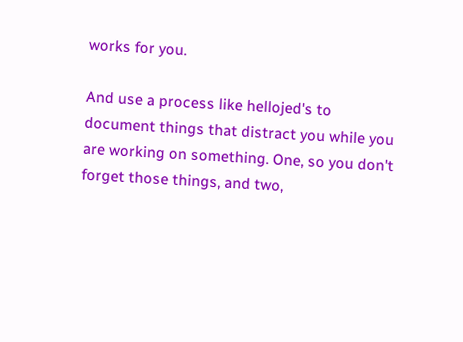works for you.

And use a process like hellojed's to document things that distract you while you are working on something. One, so you don't forget those things, and two,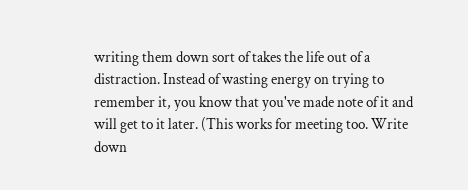writing them down sort of takes the life out of a distraction. Instead of wasting energy on trying to remember it, you know that you've made note of it and will get to it later. (This works for meeting too. Write down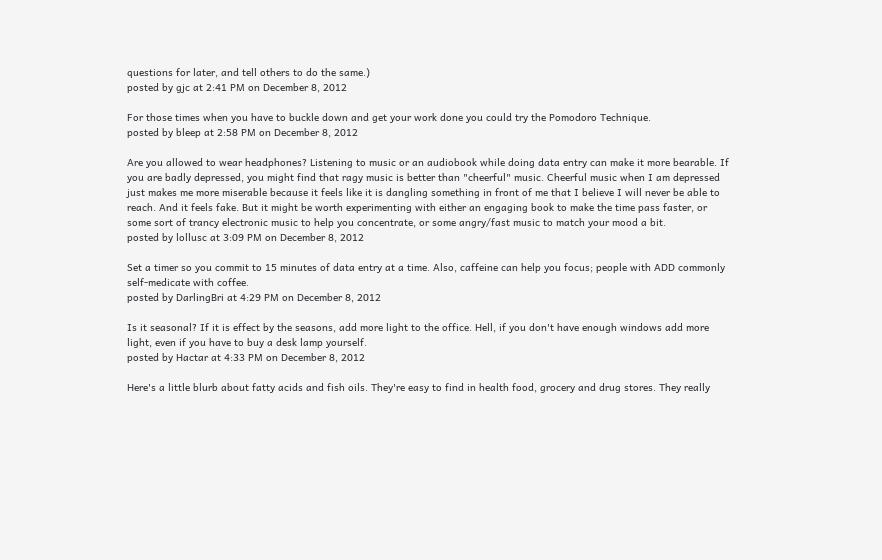questions for later, and tell others to do the same.)
posted by gjc at 2:41 PM on December 8, 2012

For those times when you have to buckle down and get your work done you could try the Pomodoro Technique.
posted by bleep at 2:58 PM on December 8, 2012

Are you allowed to wear headphones? Listening to music or an audiobook while doing data entry can make it more bearable. If you are badly depressed, you might find that ragy music is better than "cheerful" music. Cheerful music when I am depressed just makes me more miserable because it feels like it is dangling something in front of me that I believe I will never be able to reach. And it feels fake. But it might be worth experimenting with either an engaging book to make the time pass faster, or some sort of trancy electronic music to help you concentrate, or some angry/fast music to match your mood a bit.
posted by lollusc at 3:09 PM on December 8, 2012

Set a timer so you commit to 15 minutes of data entry at a time. Also, caffeine can help you focus; people with ADD commonly self-medicate with coffee.
posted by DarlingBri at 4:29 PM on December 8, 2012

Is it seasonal? If it is effect by the seasons, add more light to the office. Hell, if you don't have enough windows add more light, even if you have to buy a desk lamp yourself.
posted by Hactar at 4:33 PM on December 8, 2012

Here's a little blurb about fatty acids and fish oils. They're easy to find in health food, grocery and drug stores. They really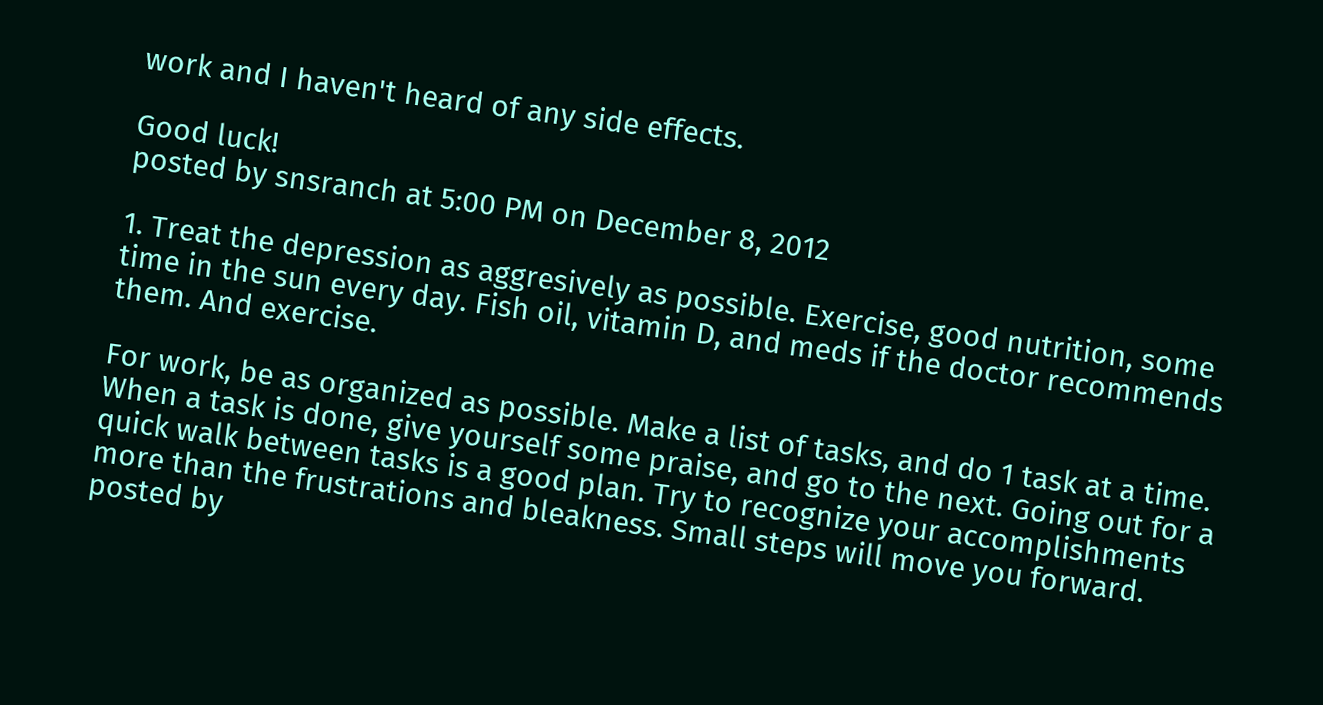work and I haven't heard of any side effects.

Good luck!
posted by snsranch at 5:00 PM on December 8, 2012

1. Treat the depression as aggresively as possible. Exercise, good nutrition, some time in the sun every day. Fish oil, vitamin D, and meds if the doctor recommends them. And exercise.

For work, be as organized as possible. Make a list of tasks, and do 1 task at a time. When a task is done, give yourself some praise, and go to the next. Going out for a quick walk between tasks is a good plan. Try to recognize your accomplishments more than the frustrations and bleakness. Small steps will move you forward.
posted by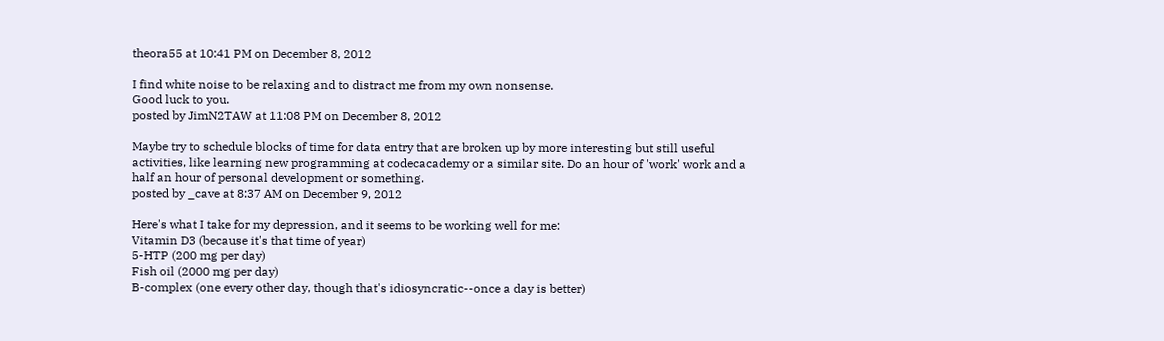theora55 at 10:41 PM on December 8, 2012

I find white noise to be relaxing and to distract me from my own nonsense.
Good luck to you.
posted by JimN2TAW at 11:08 PM on December 8, 2012

Maybe try to schedule blocks of time for data entry that are broken up by more interesting but still useful activities, like learning new programming at codecacademy or a similar site. Do an hour of 'work' work and a half an hour of personal development or something.
posted by _cave at 8:37 AM on December 9, 2012

Here's what I take for my depression, and it seems to be working well for me:
Vitamin D3 (because it's that time of year)
5-HTP (200 mg per day)
Fish oil (2000 mg per day)
B-complex (one every other day, though that's idiosyncratic--once a day is better)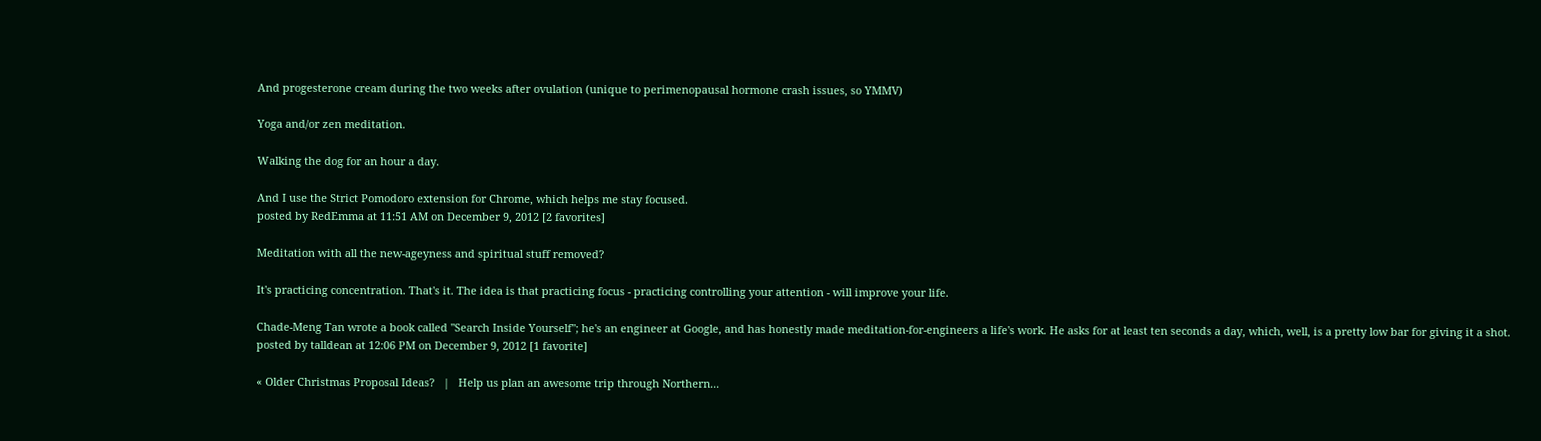And progesterone cream during the two weeks after ovulation (unique to perimenopausal hormone crash issues, so YMMV)

Yoga and/or zen meditation.

Walking the dog for an hour a day.

And I use the Strict Pomodoro extension for Chrome, which helps me stay focused.
posted by RedEmma at 11:51 AM on December 9, 2012 [2 favorites]

Meditation with all the new-ageyness and spiritual stuff removed?

It's practicing concentration. That's it. The idea is that practicing focus - practicing controlling your attention - will improve your life.

Chade-Meng Tan wrote a book called "Search Inside Yourself"; he's an engineer at Google, and has honestly made meditation-for-engineers a life's work. He asks for at least ten seconds a day, which, well, is a pretty low bar for giving it a shot.
posted by talldean at 12:06 PM on December 9, 2012 [1 favorite]

« Older Christmas Proposal Ideas?   |   Help us plan an awesome trip through Northern...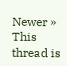Newer »
This thread is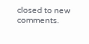closed to new comments.